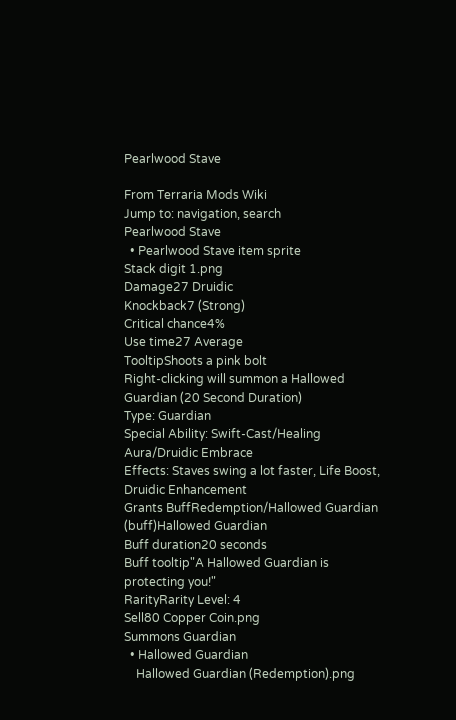Pearlwood Stave

From Terraria Mods Wiki
Jump to: navigation, search
Pearlwood Stave
  • Pearlwood Stave item sprite
Stack digit 1.png
Damage27 Druidic
Knockback7 (Strong)
Critical chance4%
Use time27 Average
TooltipShoots a pink bolt
Right-clicking will summon a Hallowed Guardian (20 Second Duration)
Type: Guardian
Special Ability: Swift-Cast/Healing Aura/Druidic Embrace
Effects: Staves swing a lot faster, Life Boost, Druidic Enhancement
Grants BuffRedemption/Hallowed Guardian (buff)Hallowed Guardian
Buff duration20 seconds
Buff tooltip"A Hallowed Guardian is protecting you!"
RarityRarity Level: 4
Sell80 Copper Coin.png
Summons Guardian
  • Hallowed Guardian
    Hallowed Guardian (Redemption).png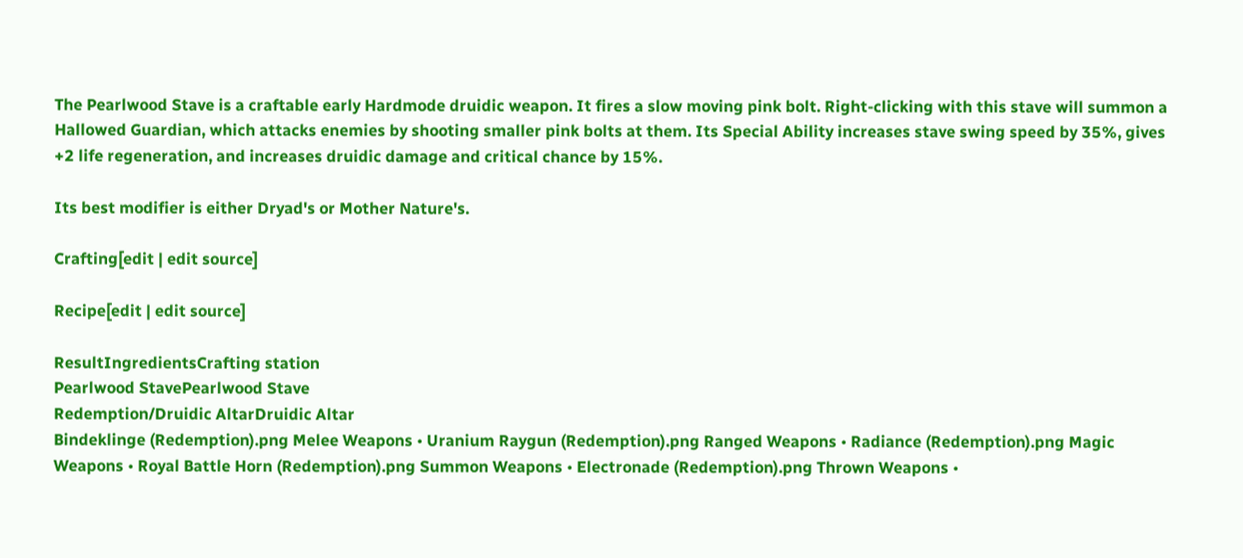The Pearlwood Stave is a craftable early Hardmode druidic weapon. It fires a slow moving pink bolt. Right-clicking with this stave will summon a Hallowed Guardian, which attacks enemies by shooting smaller pink bolts at them. Its Special Ability increases stave swing speed by 35%, gives +2 life regeneration, and increases druidic damage and critical chance by 15%.

Its best modifier is either Dryad's or Mother Nature's.

Crafting[edit | edit source]

Recipe[edit | edit source]

ResultIngredientsCrafting station
Pearlwood StavePearlwood Stave
Redemption/Druidic AltarDruidic Altar
Bindeklinge (Redemption).png Melee Weapons • Uranium Raygun (Redemption).png Ranged Weapons • Radiance (Redemption).png Magic Weapons • Royal Battle Horn (Redemption).png Summon Weapons • Electronade (Redemption).png Thrown Weapons •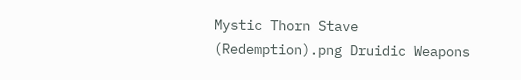Mystic Thorn Stave (Redemption).png Druidic Weapons